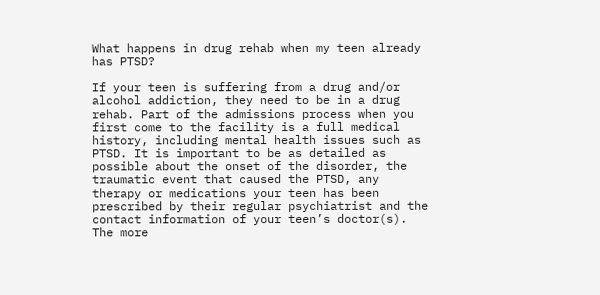What happens in drug rehab when my teen already has PTSD?

If your teen is suffering from a drug and/or alcohol addiction, they need to be in a drug rehab. Part of the admissions process when you first come to the facility is a full medical history, including mental health issues such as PTSD. It is important to be as detailed as possible about the onset of the disorder, the traumatic event that caused the PTSD, any therapy or medications your teen has been prescribed by their regular psychiatrist and the contact information of your teen’s doctor(s). The more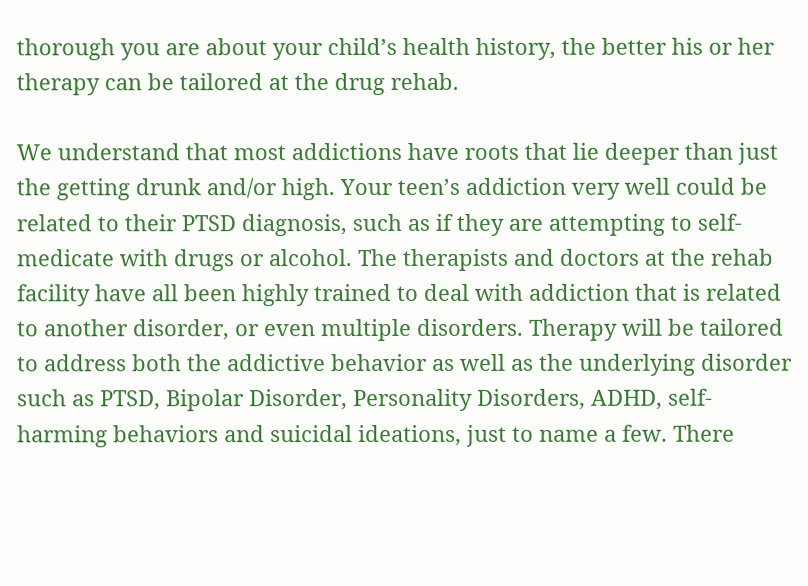thorough you are about your child’s health history, the better his or her therapy can be tailored at the drug rehab.

We understand that most addictions have roots that lie deeper than just the getting drunk and/or high. Your teen’s addiction very well could be related to their PTSD diagnosis, such as if they are attempting to self-medicate with drugs or alcohol. The therapists and doctors at the rehab facility have all been highly trained to deal with addiction that is related to another disorder, or even multiple disorders. Therapy will be tailored to address both the addictive behavior as well as the underlying disorder such as PTSD, Bipolar Disorder, Personality Disorders, ADHD, self-harming behaviors and suicidal ideations, just to name a few. There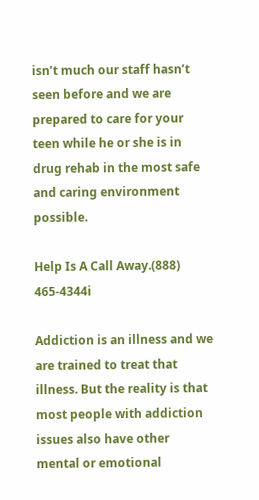isn’t much our staff hasn’t seen before and we are prepared to care for your teen while he or she is in drug rehab in the most safe and caring environment possible.

Help Is A Call Away.(888) 465-4344i

Addiction is an illness and we are trained to treat that illness. But the reality is that most people with addiction issues also have other mental or emotional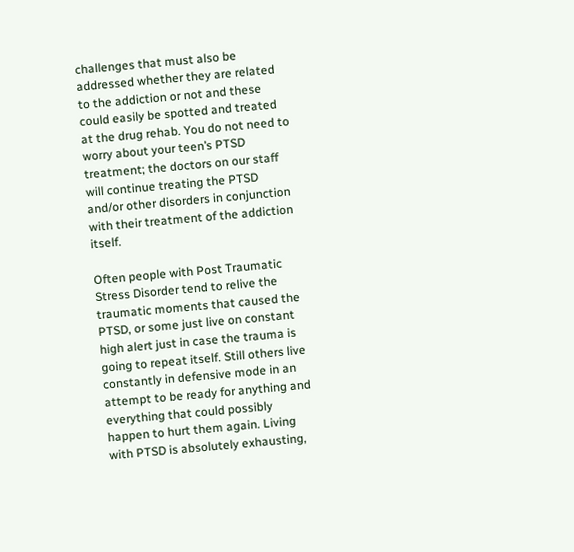challenges that must also be addressed whether they are related to the addiction or not and these could easily be spotted and treated at the drug rehab. You do not need to worry about your teen’s PTSD treatment; the doctors on our staff will continue treating the PTSD and/or other disorders in conjunction with their treatment of the addiction itself.

Often people with Post Traumatic Stress Disorder tend to relive the traumatic moments that caused the PTSD, or some just live on constant high alert just in case the trauma is going to repeat itself. Still others live constantly in defensive mode in an attempt to be ready for anything and everything that could possibly happen to hurt them again. Living with PTSD is absolutely exhausting,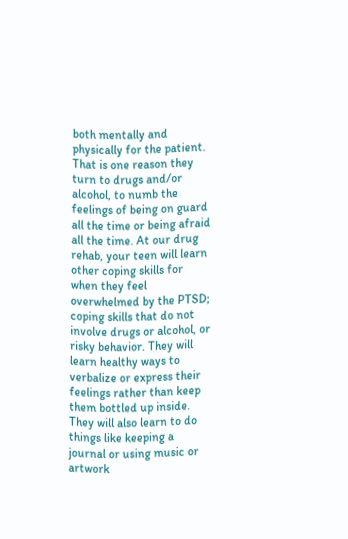both mentally and physically for the patient. That is one reason they turn to drugs and/or alcohol, to numb the feelings of being on guard all the time or being afraid all the time. At our drug rehab, your teen will learn other coping skills for when they feel overwhelmed by the PTSD; coping skills that do not involve drugs or alcohol, or risky behavior. They will learn healthy ways to verbalize or express their feelings rather than keep them bottled up inside. They will also learn to do things like keeping a journal or using music or artwork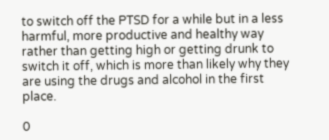to switch off the PTSD for a while but in a less harmful, more productive and healthy way rather than getting high or getting drunk to switch it off, which is more than likely why they are using the drugs and alcohol in the first place.

0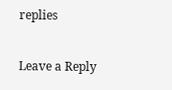replies

Leave a Reply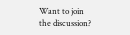Want to join the discussion?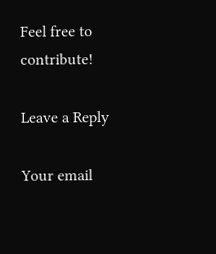Feel free to contribute!

Leave a Reply

Your email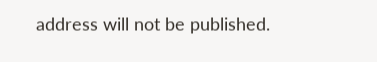address will not be published.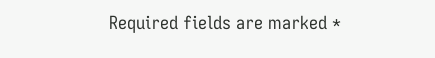Required fields are marked *